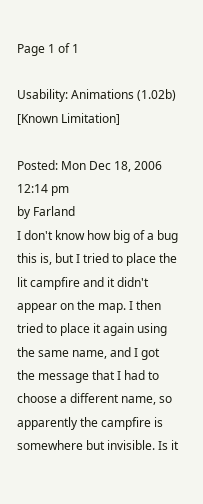Page 1 of 1

Usability: Animations (1.02b) [Known Limitation]

Posted: Mon Dec 18, 2006 12:14 pm
by Farland
I don't know how big of a bug this is, but I tried to place the lit campfire and it didn't appear on the map. I then tried to place it again using the same name, and I got the message that I had to choose a different name, so apparently the campfire is somewhere but invisible. Is it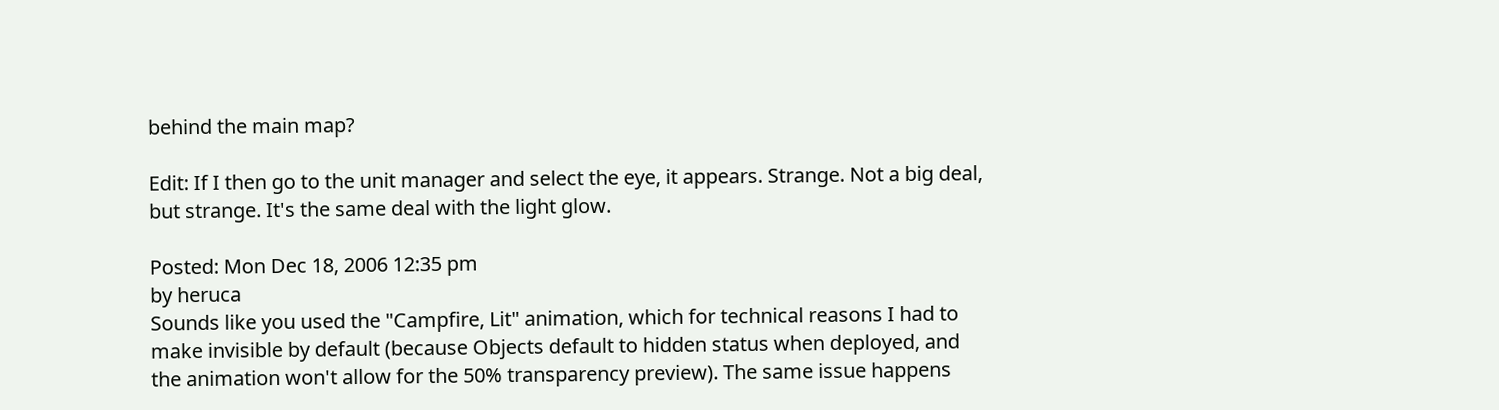behind the main map?

Edit: If I then go to the unit manager and select the eye, it appears. Strange. Not a big deal, but strange. It's the same deal with the light glow.

Posted: Mon Dec 18, 2006 12:35 pm
by heruca
Sounds like you used the "Campfire, Lit" animation, which for technical reasons I had to make invisible by default (because Objects default to hidden status when deployed, and the animation won't allow for the 50% transparency preview). The same issue happens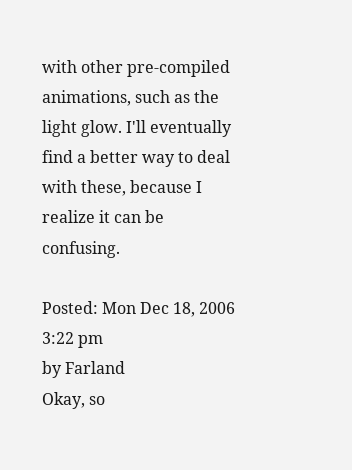with other pre-compiled animations, such as the light glow. I'll eventually find a better way to deal with these, because I realize it can be confusing.

Posted: Mon Dec 18, 2006 3:22 pm
by Farland
Okay, so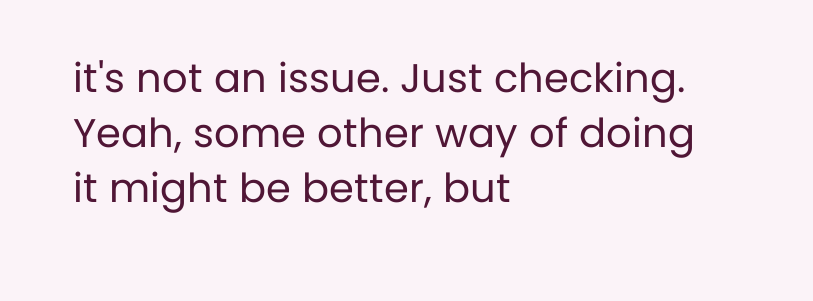it's not an issue. Just checking. Yeah, some other way of doing it might be better, but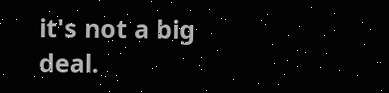it's not a big deal.